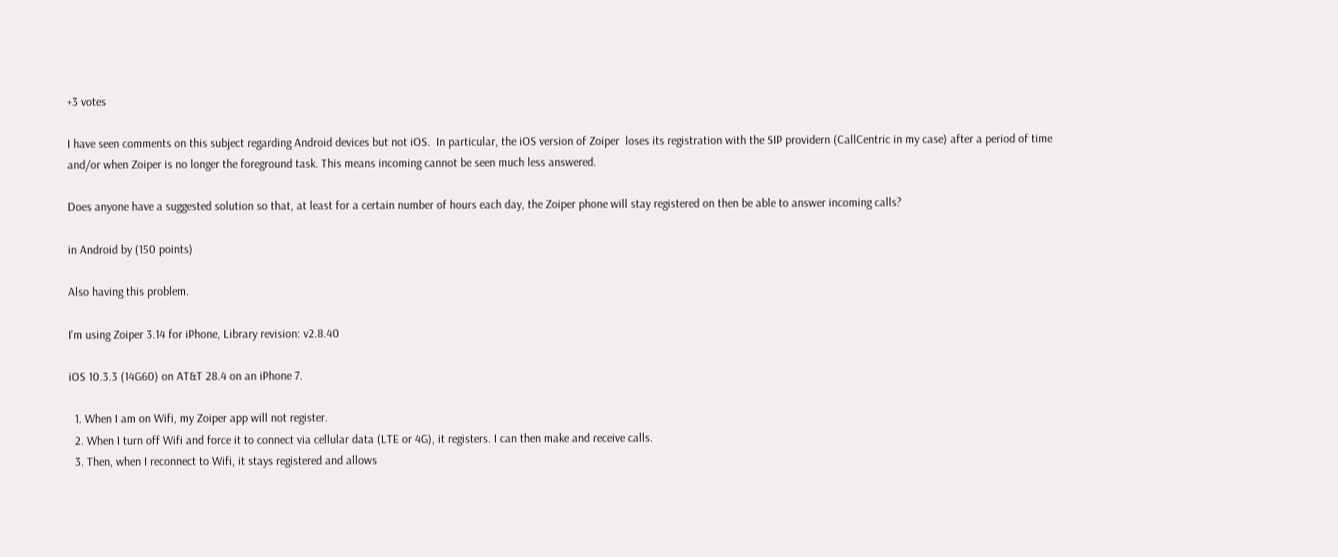+3 votes

I have seen comments on this subject regarding Android devices but not iOS.  In particular, the iOS version of Zoiper  loses its registration with the SIP providern (CallCentric in my case) after a period of time and/or when Zoiper is no longer the foreground task. This means incoming cannot be seen much less answered.

Does anyone have a suggested solution so that, at least for a certain number of hours each day, the Zoiper phone will stay registered on then be able to answer incoming calls?

in Android by (150 points)

Also having this problem.

I'm using Zoiper 3.14 for iPhone, Library revision: v2.8.40

iOS 10.3.3 (14G60) on AT&T 28.4 on an iPhone 7.

  1. When I am on Wifi, my Zoiper app will not register.
  2. When I turn off Wifi and force it to connect via cellular data (LTE or 4G), it registers. I can then make and receive calls.
  3. Then, when I reconnect to Wifi, it stays registered and allows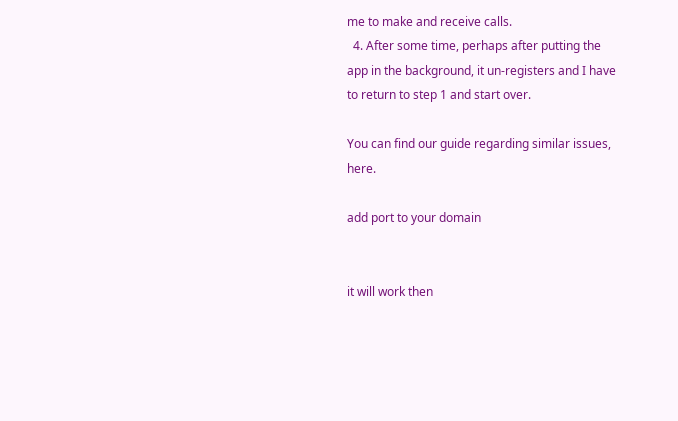me to make and receive calls.
  4. After some time, perhaps after putting the app in the background, it un-registers and I have to return to step 1 and start over.

You can find our guide regarding similar issues, here.

add port to your domain


it will work then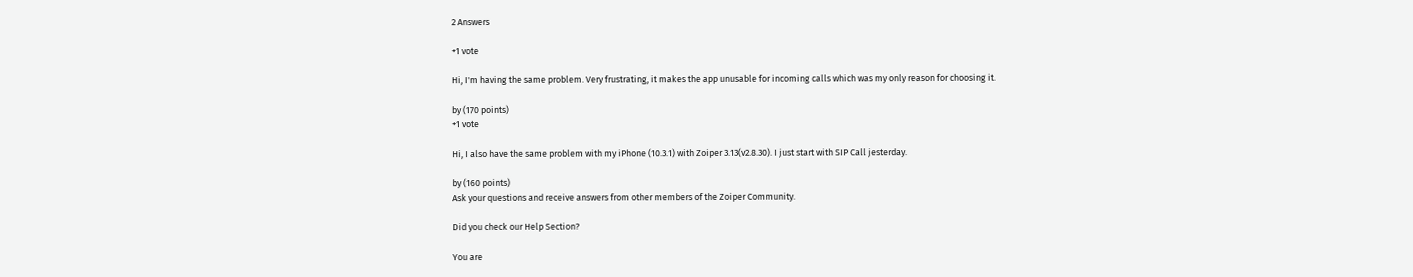2 Answers

+1 vote

Hi, I'm having the same problem. Very frustrating, it makes the app unusable for incoming calls which was my only reason for choosing it.

by (170 points)
+1 vote

Hi, I also have the same problem with my iPhone (10.3.1) with Zoiper 3.13(v2.8.30). I just start with SIP Call jesterday.

by (160 points)
Ask your questions and receive answers from other members of the Zoiper Community.

Did you check our Help Section?

You are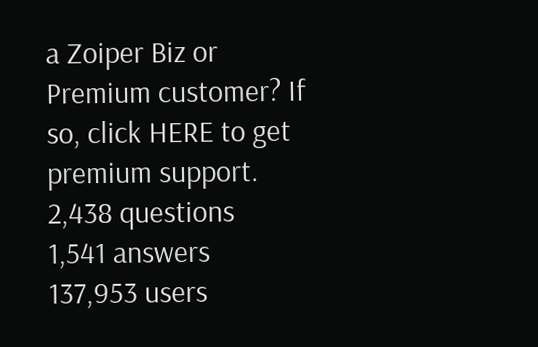a Zoiper Biz or Premium customer? If so, click HERE to get premium support.
2,438 questions
1,541 answers
137,953 users